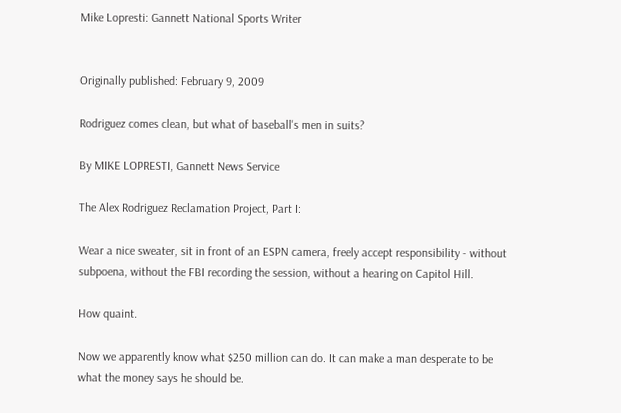Mike Lopresti: Gannett National Sports Writer


Originally published: February 9, 2009

Rodriguez comes clean, but what of baseball's men in suits?

By MIKE LOPRESTI, Gannett News Service

The Alex Rodriguez Reclamation Project, Part I:

Wear a nice sweater, sit in front of an ESPN camera, freely accept responsibility - without subpoena, without the FBI recording the session, without a hearing on Capitol Hill.

How quaint.

Now we apparently know what $250 million can do. It can make a man desperate to be what the money says he should be.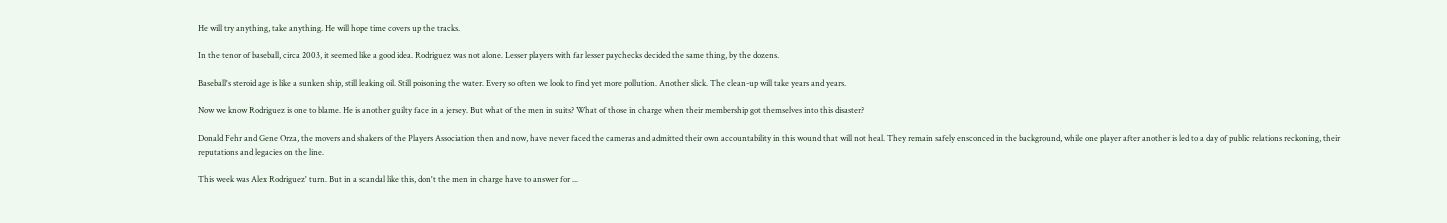He will try anything, take anything. He will hope time covers up the tracks.

In the tenor of baseball, circa 2003, it seemed like a good idea. Rodriguez was not alone. Lesser players with far lesser paychecks decided the same thing, by the dozens.

Baseball's steroid age is like a sunken ship, still leaking oil. Still poisoning the water. Every so often we look to find yet more pollution. Another slick. The clean-up will take years and years.

Now we know Rodriguez is one to blame. He is another guilty face in a jersey. But what of the men in suits? What of those in charge when their membership got themselves into this disaster?

Donald Fehr and Gene Orza, the movers and shakers of the Players Association then and now, have never faced the cameras and admitted their own accountability in this wound that will not heal. They remain safely ensconced in the background, while one player after another is led to a day of public relations reckoning, their reputations and legacies on the line.

This week was Alex Rodriguez' turn. But in a scandal like this, don't the men in charge have to answer for ...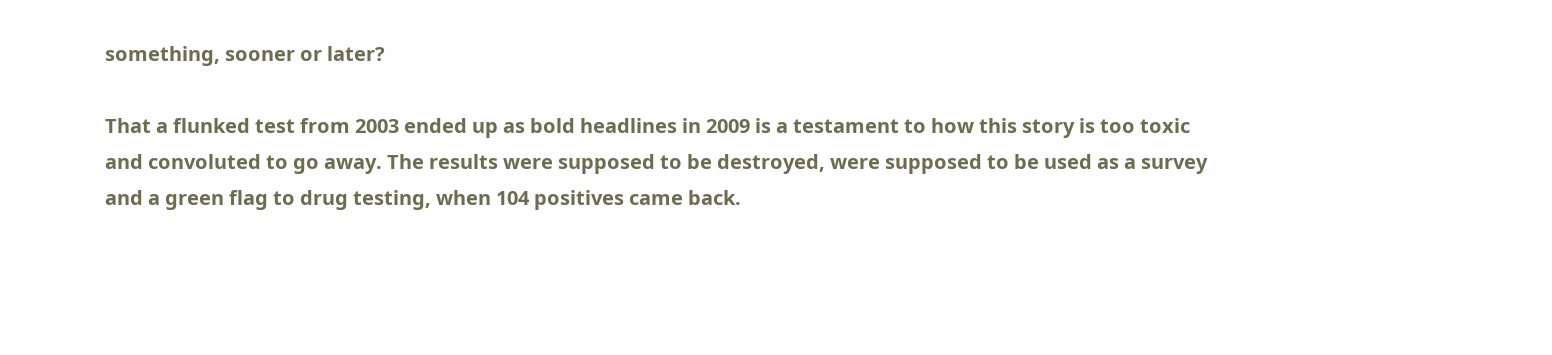something, sooner or later?

That a flunked test from 2003 ended up as bold headlines in 2009 is a testament to how this story is too toxic and convoluted to go away. The results were supposed to be destroyed, were supposed to be used as a survey and a green flag to drug testing, when 104 positives came back.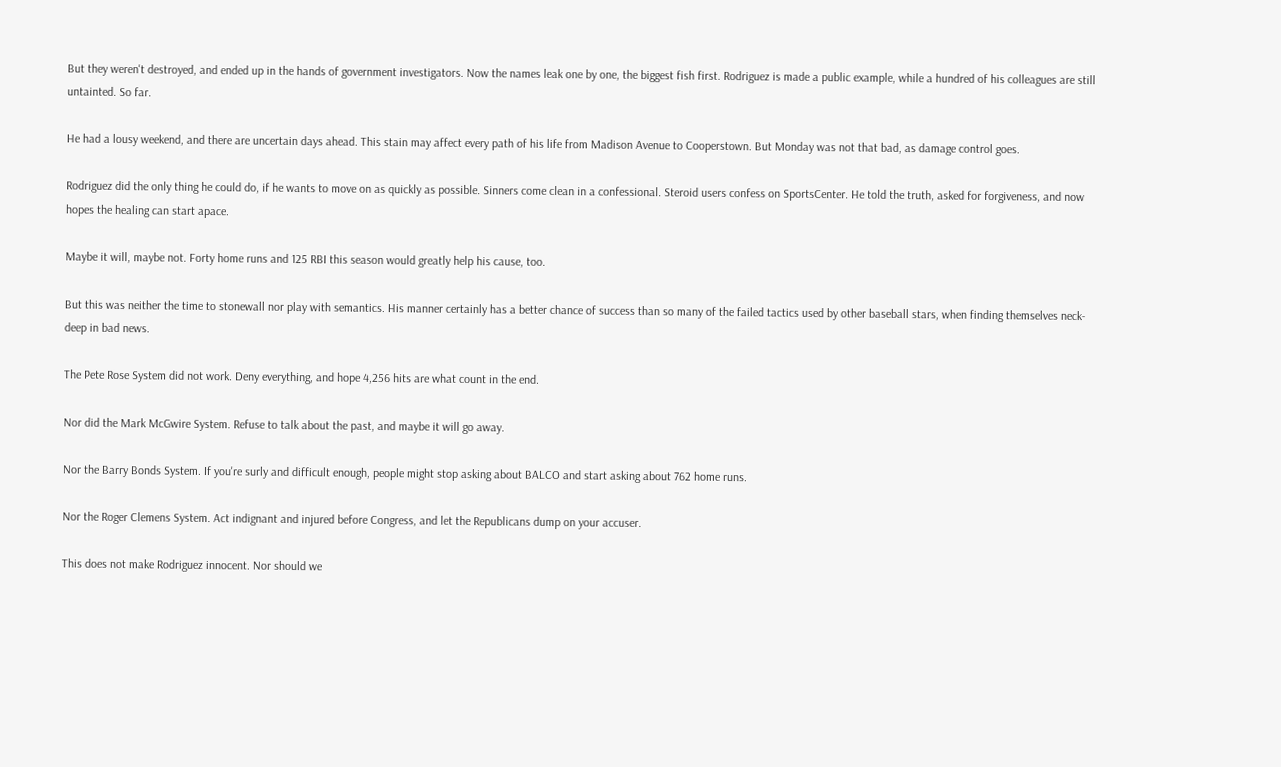But they weren't destroyed, and ended up in the hands of government investigators. Now the names leak one by one, the biggest fish first. Rodriguez is made a public example, while a hundred of his colleagues are still untainted. So far.

He had a lousy weekend, and there are uncertain days ahead. This stain may affect every path of his life from Madison Avenue to Cooperstown. But Monday was not that bad, as damage control goes.

Rodriguez did the only thing he could do, if he wants to move on as quickly as possible. Sinners come clean in a confessional. Steroid users confess on SportsCenter. He told the truth, asked for forgiveness, and now hopes the healing can start apace.

Maybe it will, maybe not. Forty home runs and 125 RBI this season would greatly help his cause, too.

But this was neither the time to stonewall nor play with semantics. His manner certainly has a better chance of success than so many of the failed tactics used by other baseball stars, when finding themselves neck-deep in bad news.

The Pete Rose System did not work. Deny everything, and hope 4,256 hits are what count in the end.

Nor did the Mark McGwire System. Refuse to talk about the past, and maybe it will go away.

Nor the Barry Bonds System. If you're surly and difficult enough, people might stop asking about BALCO and start asking about 762 home runs.

Nor the Roger Clemens System. Act indignant and injured before Congress, and let the Republicans dump on your accuser.

This does not make Rodriguez innocent. Nor should we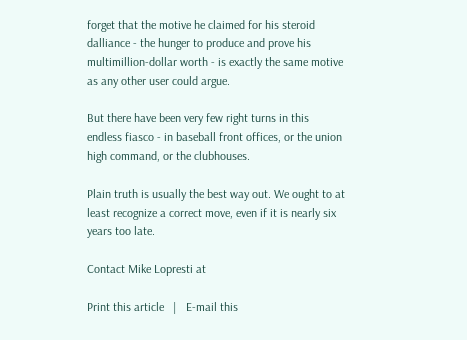forget that the motive he claimed for his steroid dalliance - the hunger to produce and prove his multimillion-dollar worth - is exactly the same motive as any other user could argue.

But there have been very few right turns in this endless fiasco - in baseball front offices, or the union high command, or the clubhouses.

Plain truth is usually the best way out. We ought to at least recognize a correct move, even if it is nearly six years too late.

Contact Mike Lopresti at

Print this article   |   E-mail this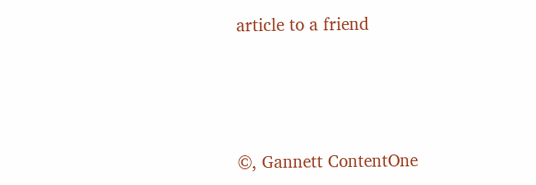article to a friend




©, Gannett ContentOne